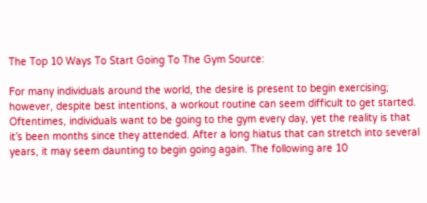The Top 10 Ways To Start Going To The Gym Source:

For many individuals around the world, the desire is present to begin exercising; however, despite best intentions, a workout routine can seem difficult to get started. Oftentimes, individuals want to be going to the gym every day, yet the reality is that it’s been months since they attended. After a long hiatus that can stretch into several years, it may seem daunting to begin going again. The following are 10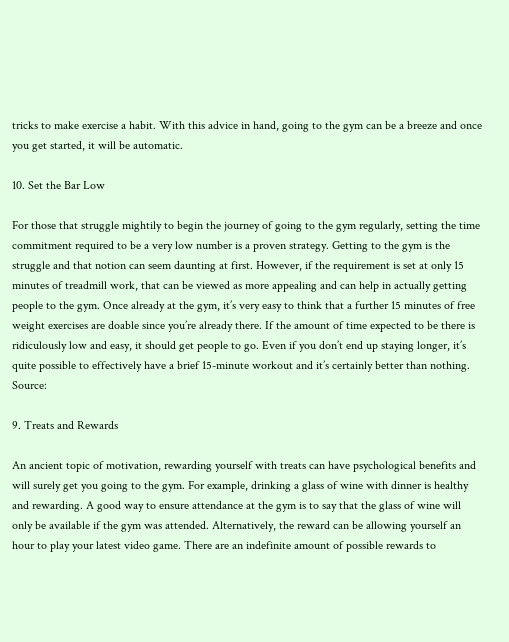tricks to make exercise a habit. With this advice in hand, going to the gym can be a breeze and once you get started, it will be automatic.

10. Set the Bar Low

For those that struggle mightily to begin the journey of going to the gym regularly, setting the time commitment required to be a very low number is a proven strategy. Getting to the gym is the struggle and that notion can seem daunting at first. However, if the requirement is set at only 15 minutes of treadmill work, that can be viewed as more appealing and can help in actually getting people to the gym. Once already at the gym, it’s very easy to think that a further 15 minutes of free weight exercises are doable since you’re already there. If the amount of time expected to be there is ridiculously low and easy, it should get people to go. Even if you don’t end up staying longer, it’s quite possible to effectively have a brief 15-minute workout and it’s certainly better than nothing. Source:

9. Treats and Rewards

An ancient topic of motivation, rewarding yourself with treats can have psychological benefits and will surely get you going to the gym. For example, drinking a glass of wine with dinner is healthy and rewarding. A good way to ensure attendance at the gym is to say that the glass of wine will only be available if the gym was attended. Alternatively, the reward can be allowing yourself an hour to play your latest video game. There are an indefinite amount of possible rewards to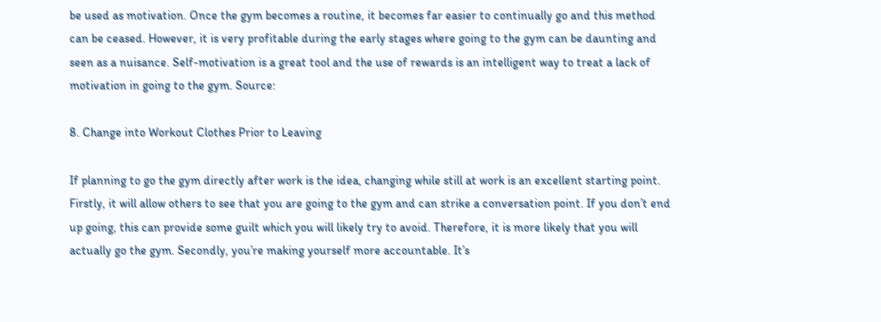be used as motivation. Once the gym becomes a routine, it becomes far easier to continually go and this method can be ceased. However, it is very profitable during the early stages where going to the gym can be daunting and seen as a nuisance. Self-motivation is a great tool and the use of rewards is an intelligent way to treat a lack of motivation in going to the gym. Source:

8. Change into Workout Clothes Prior to Leaving

If planning to go the gym directly after work is the idea, changing while still at work is an excellent starting point. Firstly, it will allow others to see that you are going to the gym and can strike a conversation point. If you don’t end up going, this can provide some guilt which you will likely try to avoid. Therefore, it is more likely that you will actually go the gym. Secondly, you’re making yourself more accountable. It’s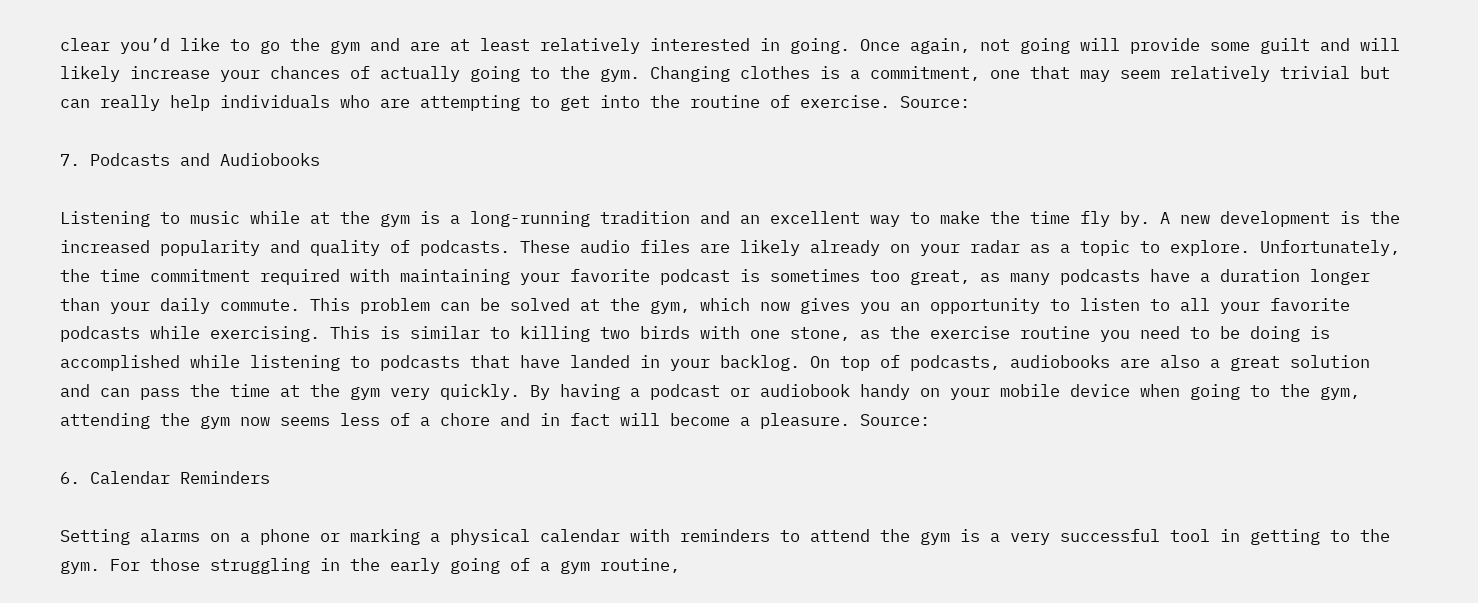clear you’d like to go the gym and are at least relatively interested in going. Once again, not going will provide some guilt and will likely increase your chances of actually going to the gym. Changing clothes is a commitment, one that may seem relatively trivial but can really help individuals who are attempting to get into the routine of exercise. Source:

7. Podcasts and Audiobooks

Listening to music while at the gym is a long-running tradition and an excellent way to make the time fly by. A new development is the increased popularity and quality of podcasts. These audio files are likely already on your radar as a topic to explore. Unfortunately, the time commitment required with maintaining your favorite podcast is sometimes too great, as many podcasts have a duration longer than your daily commute. This problem can be solved at the gym, which now gives you an opportunity to listen to all your favorite podcasts while exercising. This is similar to killing two birds with one stone, as the exercise routine you need to be doing is accomplished while listening to podcasts that have landed in your backlog. On top of podcasts, audiobooks are also a great solution and can pass the time at the gym very quickly. By having a podcast or audiobook handy on your mobile device when going to the gym, attending the gym now seems less of a chore and in fact will become a pleasure. Source:

6. Calendar Reminders

Setting alarms on a phone or marking a physical calendar with reminders to attend the gym is a very successful tool in getting to the gym. For those struggling in the early going of a gym routine,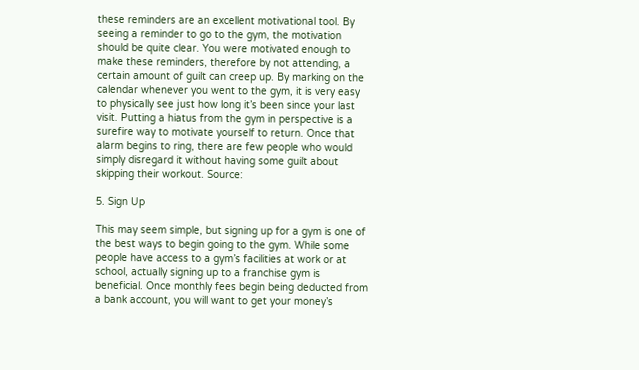these reminders are an excellent motivational tool. By seeing a reminder to go to the gym, the motivation should be quite clear. You were motivated enough to make these reminders, therefore by not attending, a certain amount of guilt can creep up. By marking on the calendar whenever you went to the gym, it is very easy to physically see just how long it’s been since your last visit. Putting a hiatus from the gym in perspective is a surefire way to motivate yourself to return. Once that alarm begins to ring, there are few people who would simply disregard it without having some guilt about skipping their workout. Source:

5. Sign Up

This may seem simple, but signing up for a gym is one of the best ways to begin going to the gym. While some people have access to a gym’s facilities at work or at school, actually signing up to a franchise gym is beneficial. Once monthly fees begin being deducted from a bank account, you will want to get your money’s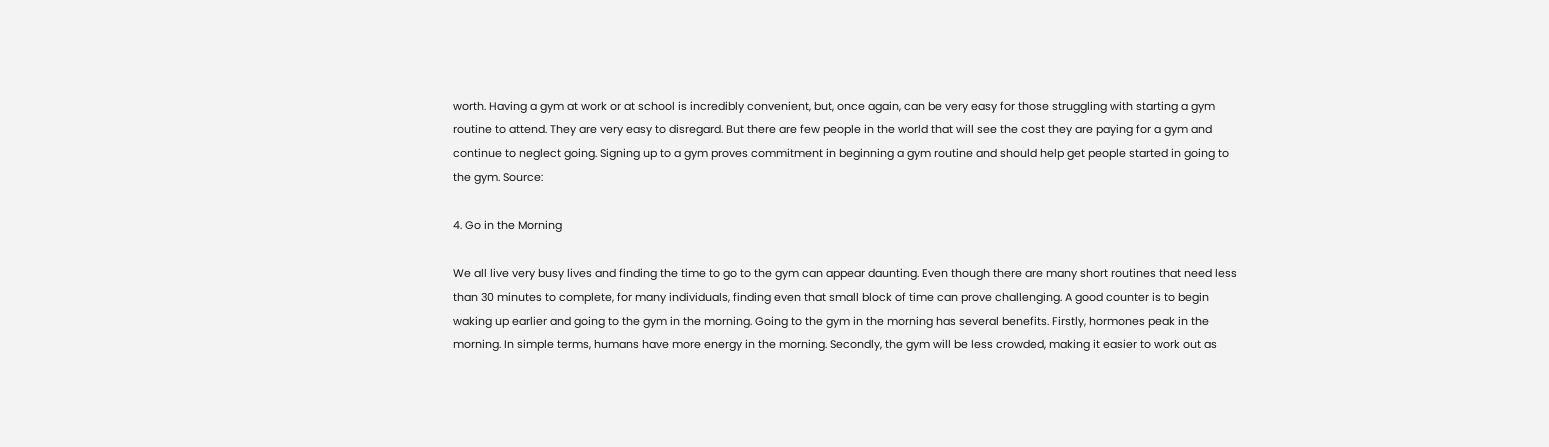worth. Having a gym at work or at school is incredibly convenient, but, once again, can be very easy for those struggling with starting a gym routine to attend. They are very easy to disregard. But there are few people in the world that will see the cost they are paying for a gym and continue to neglect going. Signing up to a gym proves commitment in beginning a gym routine and should help get people started in going to the gym. Source:

4. Go in the Morning

We all live very busy lives and finding the time to go to the gym can appear daunting. Even though there are many short routines that need less than 30 minutes to complete, for many individuals, finding even that small block of time can prove challenging. A good counter is to begin waking up earlier and going to the gym in the morning. Going to the gym in the morning has several benefits. Firstly, hormones peak in the morning. In simple terms, humans have more energy in the morning. Secondly, the gym will be less crowded, making it easier to work out as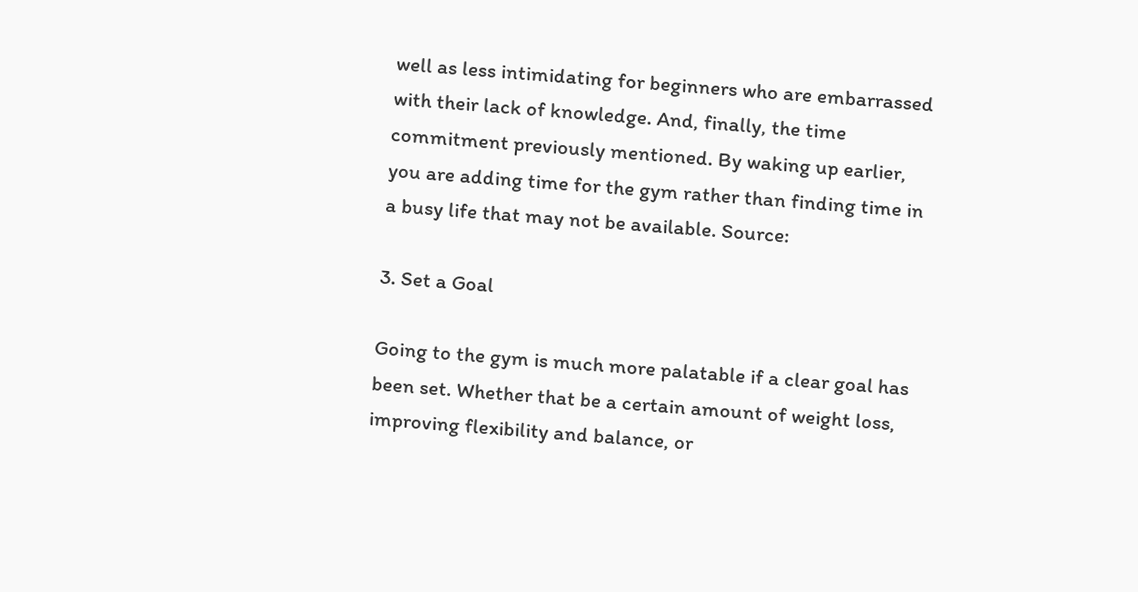well as less intimidating for beginners who are embarrassed with their lack of knowledge. And, finally, the time commitment previously mentioned. By waking up earlier, you are adding time for the gym rather than finding time in a busy life that may not be available. Source:

3. Set a Goal

Going to the gym is much more palatable if a clear goal has been set. Whether that be a certain amount of weight loss, improving flexibility and balance, or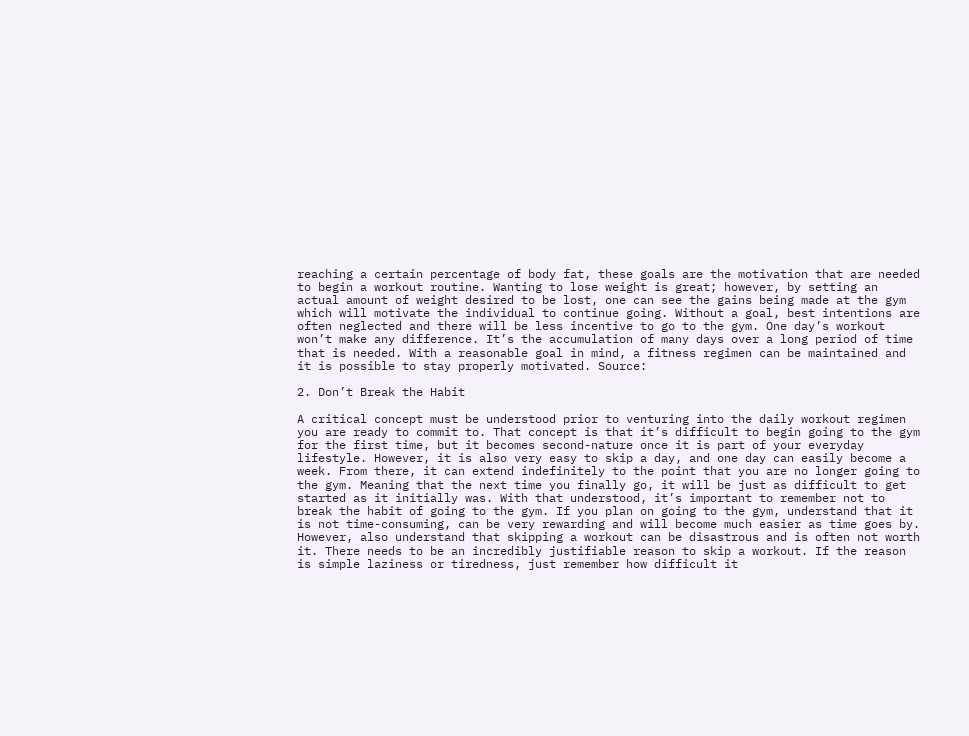reaching a certain percentage of body fat, these goals are the motivation that are needed to begin a workout routine. Wanting to lose weight is great; however, by setting an actual amount of weight desired to be lost, one can see the gains being made at the gym which will motivate the individual to continue going. Without a goal, best intentions are often neglected and there will be less incentive to go to the gym. One day’s workout won’t make any difference. It’s the accumulation of many days over a long period of time that is needed. With a reasonable goal in mind, a fitness regimen can be maintained and it is possible to stay properly motivated. Source:

2. Don’t Break the Habit

A critical concept must be understood prior to venturing into the daily workout regimen you are ready to commit to. That concept is that it’s difficult to begin going to the gym for the first time, but it becomes second-nature once it is part of your everyday lifestyle. However, it is also very easy to skip a day, and one day can easily become a week. From there, it can extend indefinitely to the point that you are no longer going to the gym. Meaning that the next time you finally go, it will be just as difficult to get started as it initially was. With that understood, it’s important to remember not to break the habit of going to the gym. If you plan on going to the gym, understand that it is not time-consuming, can be very rewarding and will become much easier as time goes by. However, also understand that skipping a workout can be disastrous and is often not worth it. There needs to be an incredibly justifiable reason to skip a workout. If the reason is simple laziness or tiredness, just remember how difficult it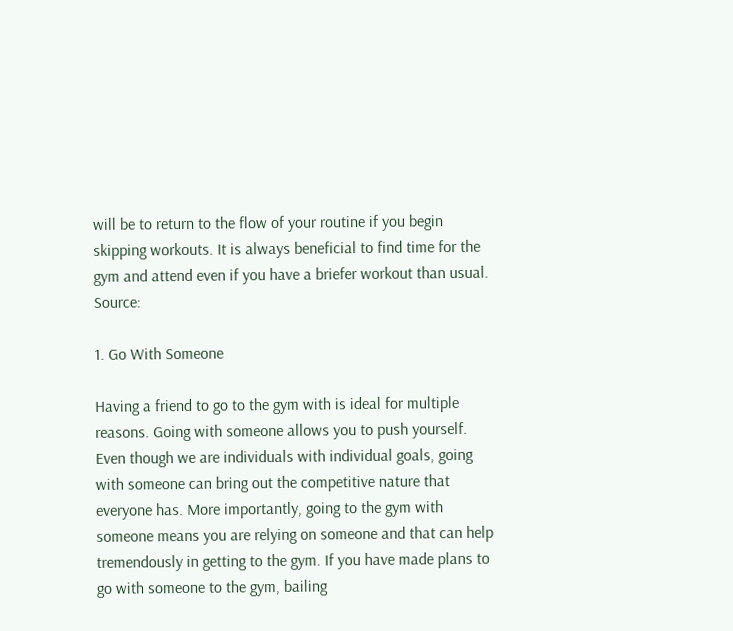will be to return to the flow of your routine if you begin skipping workouts. It is always beneficial to find time for the gym and attend even if you have a briefer workout than usual. Source:

1. Go With Someone

Having a friend to go to the gym with is ideal for multiple reasons. Going with someone allows you to push yourself. Even though we are individuals with individual goals, going with someone can bring out the competitive nature that everyone has. More importantly, going to the gym with someone means you are relying on someone and that can help tremendously in getting to the gym. If you have made plans to go with someone to the gym, bailing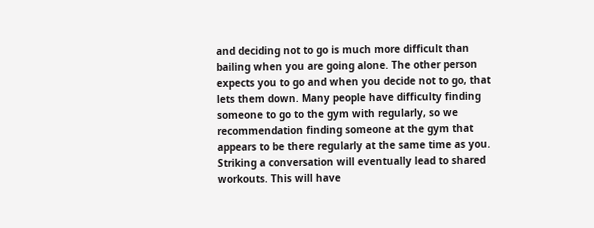and deciding not to go is much more difficult than bailing when you are going alone. The other person expects you to go and when you decide not to go, that lets them down. Many people have difficulty finding someone to go to the gym with regularly, so we recommendation finding someone at the gym that appears to be there regularly at the same time as you. Striking a conversation will eventually lead to shared workouts. This will have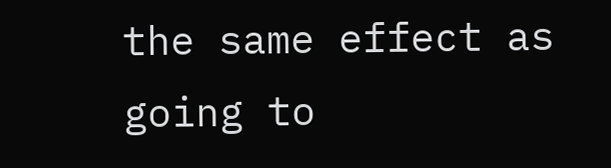the same effect as going to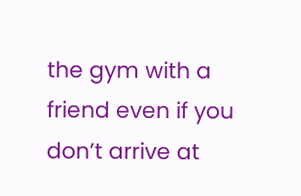the gym with a friend even if you don’t arrive at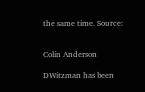the same time. Source:


Colin Anderson

DWitzman has been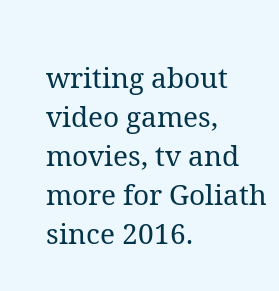writing about video games, movies, tv and more for Goliath since 2016.